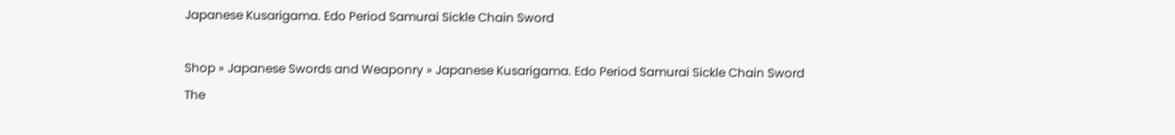Japanese Kusarigama. Edo Period Samurai Sickle Chain Sword

Shop » Japanese Swords and Weaponry » Japanese Kusarigama. Edo Period Samurai Sickle Chain Sword
The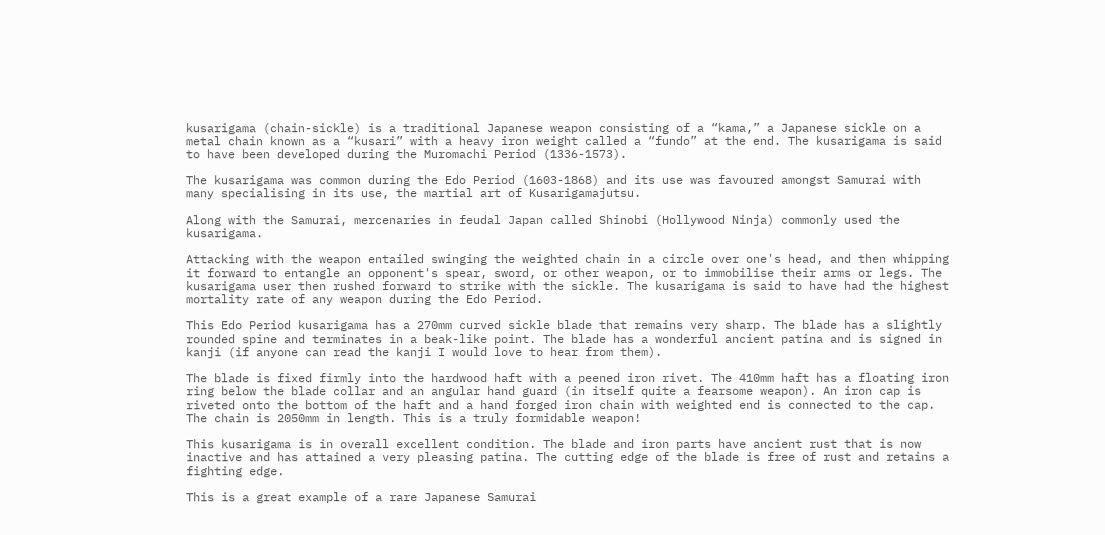kusarigama (chain-sickle) is a traditional Japanese weapon consisting of a “kama,” a Japanese sickle on a metal chain known as a “kusari” with a heavy iron weight called a “fundo” at the end. The kusarigama is said to have been developed during the Muromachi Period (1336-1573).

The kusarigama was common during the Edo Period (1603-1868) and its use was favoured amongst Samurai with many specialising in its use, the martial art of Kusarigamajutsu.

Along with the Samurai, mercenaries in feudal Japan called Shinobi (Hollywood Ninja) commonly used the kusarigama.

Attacking with the weapon entailed swinging the weighted chain in a circle over one's head, and then whipping it forward to entangle an opponent's spear, sword, or other weapon, or to immobilise their arms or legs. The kusarigama user then rushed forward to strike with the sickle. The kusarigama is said to have had the highest mortality rate of any weapon during the Edo Period.

This Edo Period kusarigama has a 270mm curved sickle blade that remains very sharp. The blade has a slightly rounded spine and terminates in a beak-like point. The blade has a wonderful ancient patina and is signed in kanji (if anyone can read the kanji I would love to hear from them).

The blade is fixed firmly into the hardwood haft with a peened iron rivet. The 410mm haft has a floating iron ring below the blade collar and an angular hand guard (in itself quite a fearsome weapon). An iron cap is riveted onto the bottom of the haft and a hand forged iron chain with weighted end is connected to the cap. The chain is 2050mm in length. This is a truly formidable weapon!

This kusarigama is in overall excellent condition. The blade and iron parts have ancient rust that is now inactive and has attained a very pleasing patina. The cutting edge of the blade is free of rust and retains a fighting edge.

This is a great example of a rare Japanese Samurai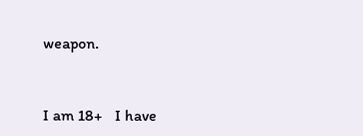weapon.


I am 18+   I have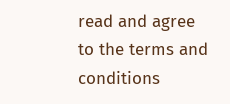read and agree to the terms and conditions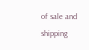of sale and shipping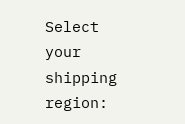Select your shipping region: